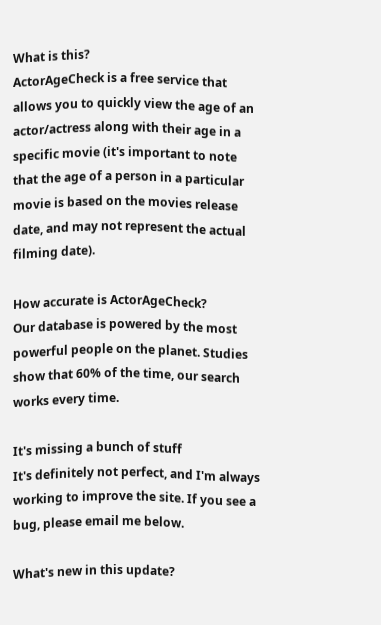What is this?
ActorAgeCheck is a free service that allows you to quickly view the age of an actor/actress along with their age in a specific movie (it's important to note that the age of a person in a particular movie is based on the movies release date, and may not represent the actual filming date).

How accurate is ActorAgeCheck?
Our database is powered by the most powerful people on the planet. Studies show that 60% of the time, our search works every time.

It's missing a bunch of stuff
It's definitely not perfect, and I'm always working to improve the site. If you see a bug, please email me below.

What's new in this update?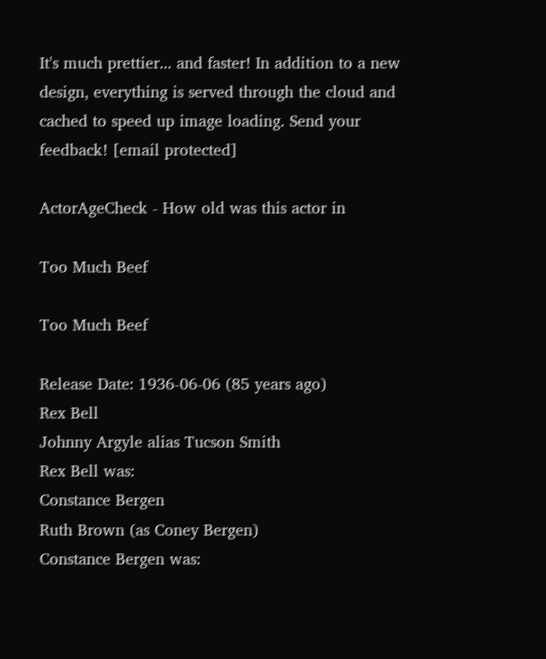It's much prettier... and faster! In addition to a new design, everything is served through the cloud and cached to speed up image loading. Send your feedback! [email protected]

ActorAgeCheck - How old was this actor in

Too Much Beef

Too Much Beef

Release Date: 1936-06-06 (85 years ago)
Rex Bell
Johnny Argyle alias Tucson Smith
Rex Bell was:
Constance Bergen
Ruth Brown (as Coney Bergen)
Constance Bergen was: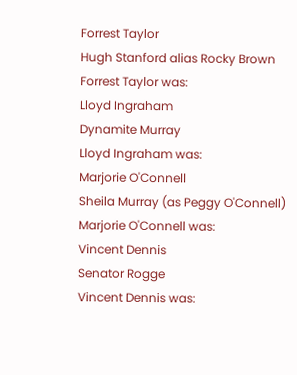Forrest Taylor
Hugh Stanford alias Rocky Brown
Forrest Taylor was:
Lloyd Ingraham
Dynamite Murray
Lloyd Ingraham was:
Marjorie O'Connell
Sheila Murray (as Peggy O'Connell)
Marjorie O'Connell was:
Vincent Dennis
Senator Rogge
Vincent Dennis was: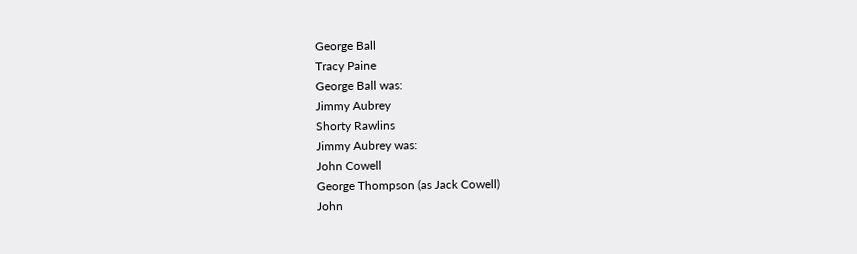George Ball
Tracy Paine
George Ball was:
Jimmy Aubrey
Shorty Rawlins
Jimmy Aubrey was:
John Cowell
George Thompson (as Jack Cowell)
John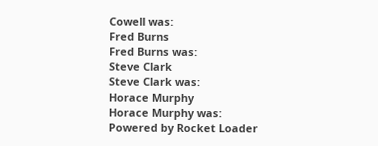Cowell was:
Fred Burns
Fred Burns was:
Steve Clark
Steve Clark was:
Horace Murphy
Horace Murphy was:
Powered by Rocket Loader